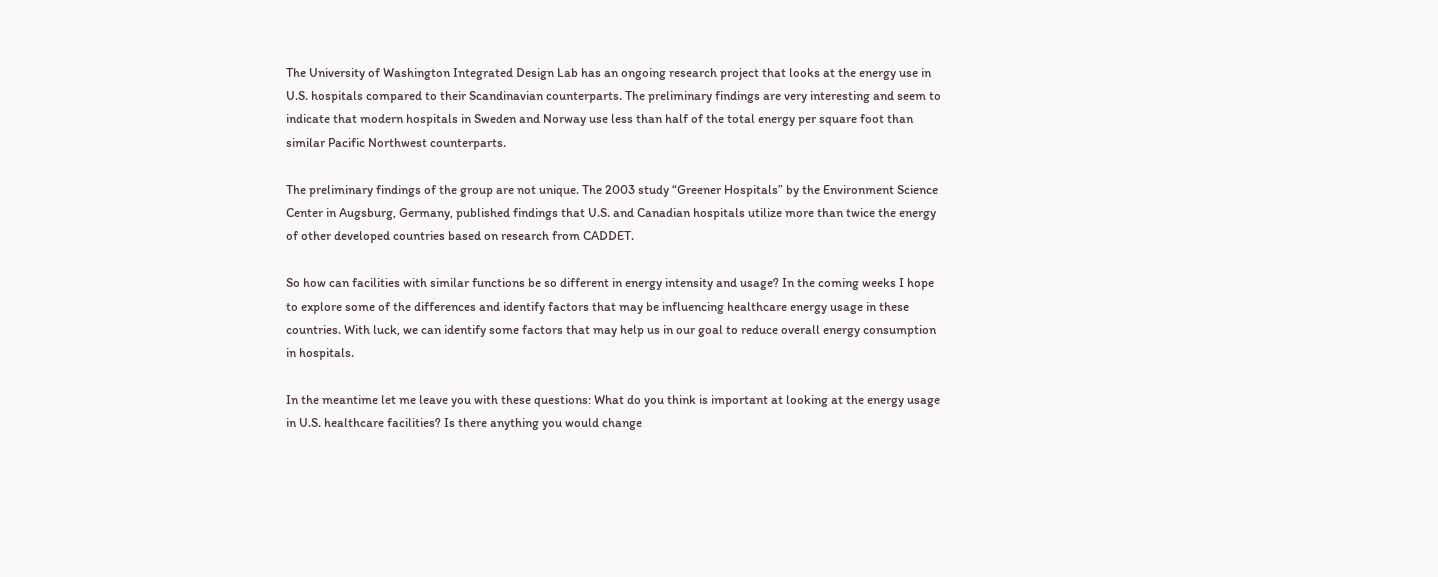The University of Washington Integrated Design Lab has an ongoing research project that looks at the energy use in U.S. hospitals compared to their Scandinavian counterparts. The preliminary findings are very interesting and seem to indicate that modern hospitals in Sweden and Norway use less than half of the total energy per square foot than similar Pacific Northwest counterparts.

The preliminary findings of the group are not unique. The 2003 study “Greener Hospitals” by the Environment Science Center in Augsburg, Germany, published findings that U.S. and Canadian hospitals utilize more than twice the energy of other developed countries based on research from CADDET.

So how can facilities with similar functions be so different in energy intensity and usage? In the coming weeks I hope to explore some of the differences and identify factors that may be influencing healthcare energy usage in these countries. With luck, we can identify some factors that may help us in our goal to reduce overall energy consumption in hospitals.

In the meantime let me leave you with these questions: What do you think is important at looking at the energy usage in U.S. healthcare facilities? Is there anything you would change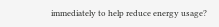immediately to help reduce energy usage?